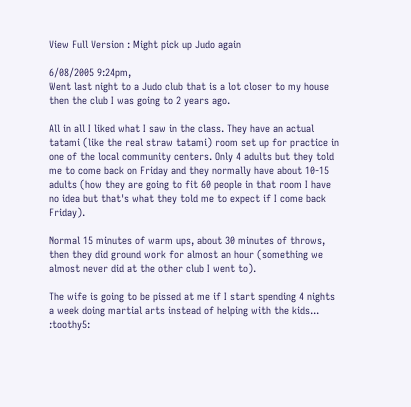View Full Version : Might pick up Judo again

6/08/2005 9:24pm,
Went last night to a Judo club that is a lot closer to my house then the club I was going to 2 years ago.

All in all I liked what I saw in the class. They have an actual tatami (like the real straw tatami) room set up for practice in one of the local community centers. Only 4 adults but they told me to come back on Friday and they normally have about 10-15 adults (how they are going to fit 60 people in that room I have no idea but that's what they told me to expect if I come back Friday).

Normal 15 minutes of warm ups, about 30 minutes of throws, then they did ground work for almost an hour (something we almost never did at the other club I went to).

The wife is going to be pissed at me if I start spending 4 nights a week doing martial arts instead of helping with the kids... :toothy5: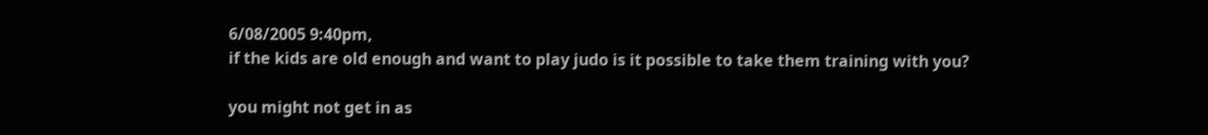6/08/2005 9:40pm,
if the kids are old enough and want to play judo is it possible to take them training with you?

you might not get in as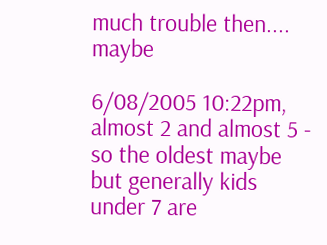much trouble then.... maybe

6/08/2005 10:22pm,
almost 2 and almost 5 - so the oldest maybe but generally kids under 7 are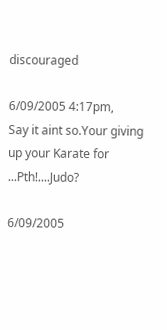discouraged

6/09/2005 4:17pm,
Say it aint so.Your giving up your Karate for ...Pth!....Judo?

6/09/2005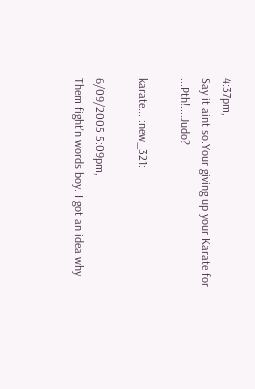4:37pm,
Say it aint so.Your giving up your Karate for ...Pth!....Judo?

karate... :new_321:

6/09/2005 5:09pm,
Them fight'n words boy. I got an idea why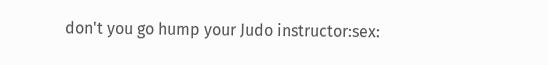don't you go hump your Judo instructor:sex: